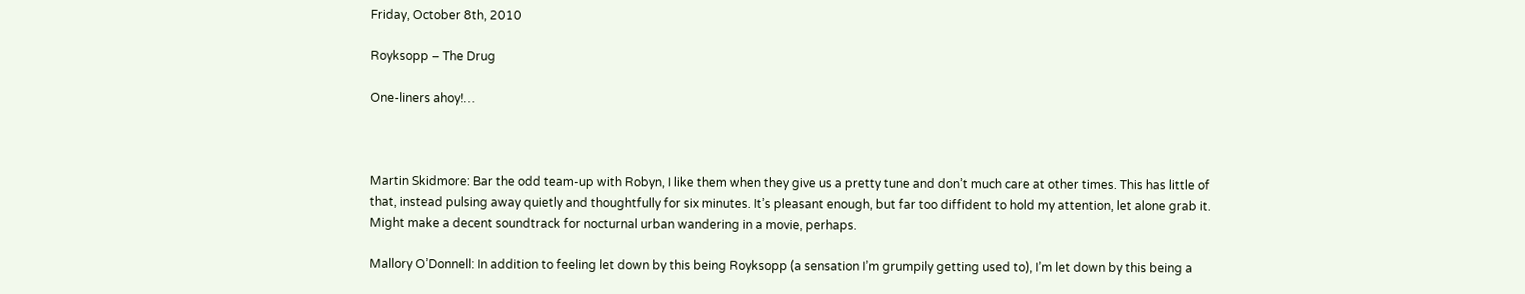Friday, October 8th, 2010

Royksopp – The Drug

One-liners ahoy!…



Martin Skidmore: Bar the odd team-up with Robyn, I like them when they give us a pretty tune and don’t much care at other times. This has little of that, instead pulsing away quietly and thoughtfully for six minutes. It’s pleasant enough, but far too diffident to hold my attention, let alone grab it. Might make a decent soundtrack for nocturnal urban wandering in a movie, perhaps.

Mallory O’Donnell: In addition to feeling let down by this being Royksopp (a sensation I’m grumpily getting used to), I’m let down by this being a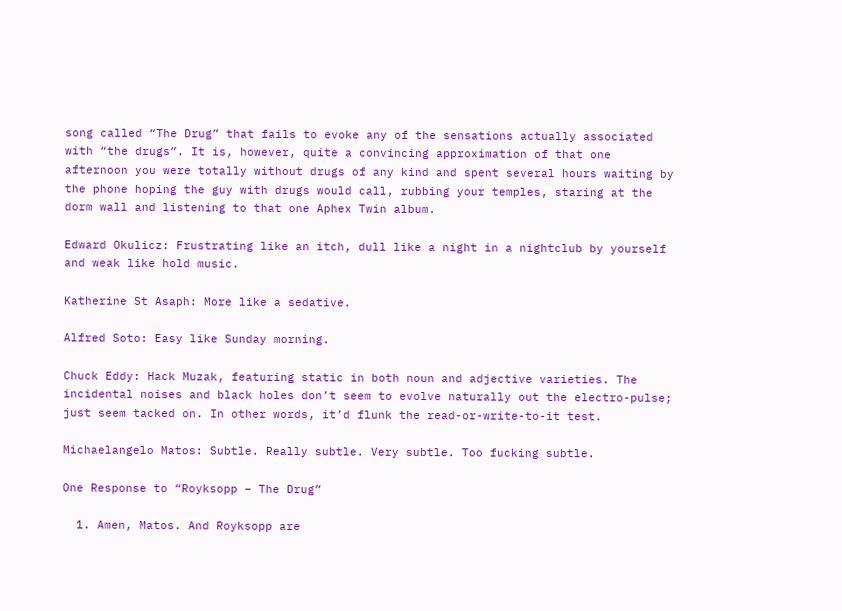song called “The Drug” that fails to evoke any of the sensations actually associated with “the drugs”. It is, however, quite a convincing approximation of that one afternoon you were totally without drugs of any kind and spent several hours waiting by the phone hoping the guy with drugs would call, rubbing your temples, staring at the dorm wall and listening to that one Aphex Twin album.

Edward Okulicz: Frustrating like an itch, dull like a night in a nightclub by yourself and weak like hold music.

Katherine St Asaph: More like a sedative.

Alfred Soto: Easy like Sunday morning.

Chuck Eddy: Hack Muzak, featuring static in both noun and adjective varieties. The incidental noises and black holes don’t seem to evolve naturally out the electro-pulse; just seem tacked on. In other words, it’d flunk the read-or-write-to-it test.

Michaelangelo Matos: Subtle. Really subtle. Very subtle. Too fucking subtle.

One Response to “Royksopp – The Drug”

  1. Amen, Matos. And Royksopp are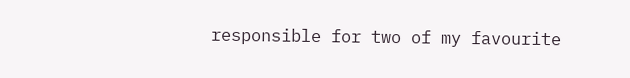responsible for two of my favourite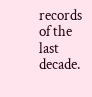records of the last decade.